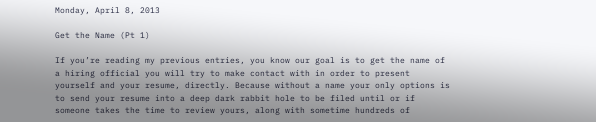Monday, April 8, 2013

Get the Name (Pt 1)

If you’re reading my previous entries, you know our goal is to get the name of a hiring official you will try to make contact with in order to present yourself and your resume, directly. Because without a name your only options is to send your resume into a deep dark rabbit hole to be filed until or if someone takes the time to review yours, along with sometime hundreds of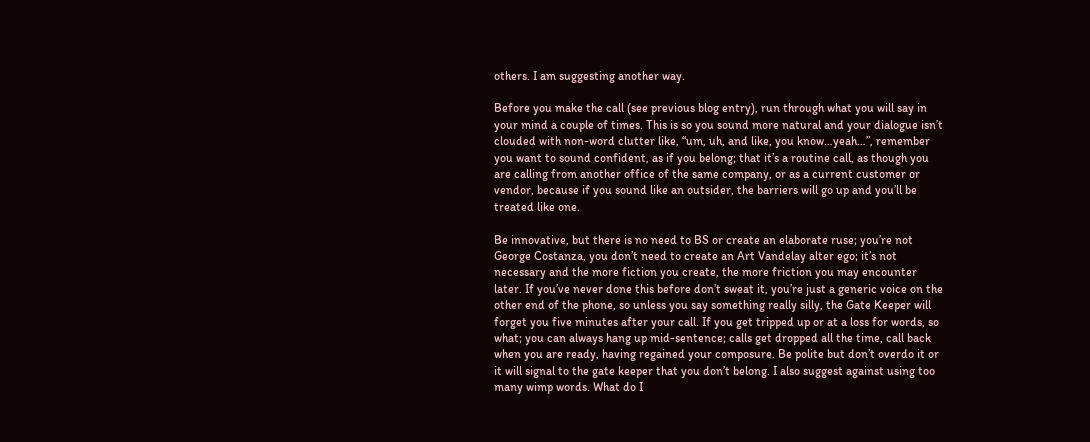others. I am suggesting another way.

Before you make the call (see previous blog entry), run through what you will say in your mind a couple of times. This is so you sound more natural and your dialogue isn’t clouded with non-word clutter like, “um, uh, and like, you know…yeah…”, remember you want to sound confident, as if you belong; that it’s a routine call, as though you are calling from another office of the same company, or as a current customer or vendor, because if you sound like an outsider, the barriers will go up and you’ll be treated like one.

Be innovative, but there is no need to BS or create an elaborate ruse; you’re not George Costanza, you don’t need to create an Art Vandelay alter ego; it’s not necessary and the more fiction you create, the more friction you may encounter later. If you’ve never done this before don’t sweat it, you’re just a generic voice on the other end of the phone, so unless you say something really silly, the Gate Keeper will forget you five minutes after your call. If you get tripped up or at a loss for words, so what; you can always hang up mid-sentence; calls get dropped all the time, call back when you are ready, having regained your composure. Be polite but don’t overdo it or it will signal to the gate keeper that you don’t belong. I also suggest against using too many wimp words. What do I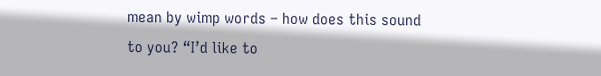mean by wimp words – how does this sound to you? “I’d like to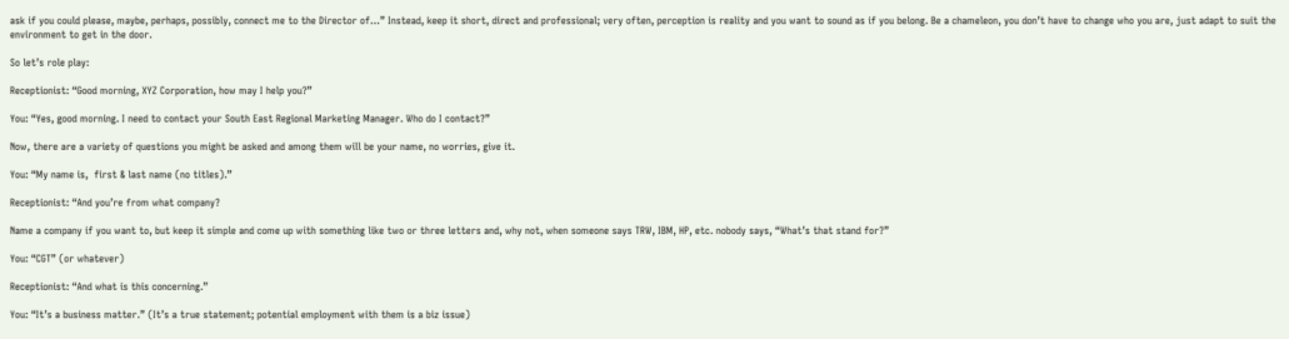ask if you could please, maybe, perhaps, possibly, connect me to the Director of…” Instead, keep it short, direct and professional; very often, perception is reality and you want to sound as if you belong. Be a chameleon, you don’t have to change who you are, just adapt to suit the environment to get in the door.

So let’s role play:

Receptionist: “Good morning, XYZ Corporation, how may I help you?”

You: “Yes, good morning. I need to contact your South East Regional Marketing Manager. Who do I contact?”

Now, there are a variety of questions you might be asked and among them will be your name, no worries, give it.

You: “My name is,  first & last name (no titles).”

Receptionist: “And you’re from what company?

Name a company if you want to, but keep it simple and come up with something like two or three letters and, why not, when someone says TRW, IBM, HP, etc. nobody says, “What’s that stand for?”

You: “CGT” (or whatever)

Receptionist: “And what is this concerning.”

You: “It’s a business matter.” (It’s a true statement; potential employment with them is a biz issue)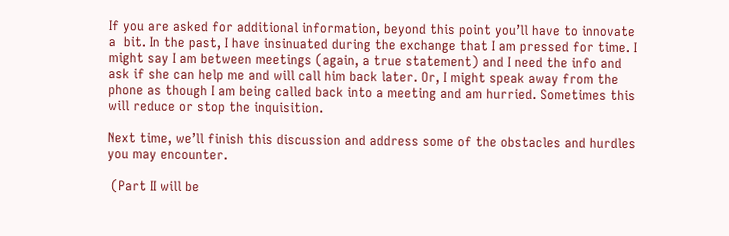If you are asked for additional information, beyond this point you’ll have to innovate a  bit. In the past, I have insinuated during the exchange that I am pressed for time. I might say I am between meetings (again, a true statement) and I need the info and ask if she can help me and will call him back later. Or, I might speak away from the phone as though I am being called back into a meeting and am hurried. Sometimes this will reduce or stop the inquisition.

Next time, we’ll finish this discussion and address some of the obstacles and hurdles you may encounter.

 (Part II will be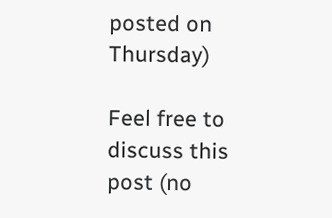posted on Thursday)

Feel free to discuss this post (no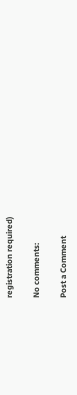registration required)

No comments:

Post a Comment